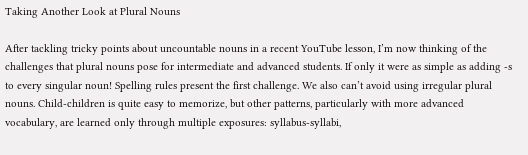Taking Another Look at Plural Nouns

After tackling tricky points about uncountable nouns in a recent YouTube lesson, I’m now thinking of the challenges that plural nouns pose for intermediate and advanced students. If only it were as simple as adding -s to every singular noun! Spelling rules present the first challenge. We also can’t avoid using irregular plural nouns. Child-children is quite easy to memorize, but other patterns, particularly with more advanced vocabulary, are learned only through multiple exposures: syllabus-syllabi,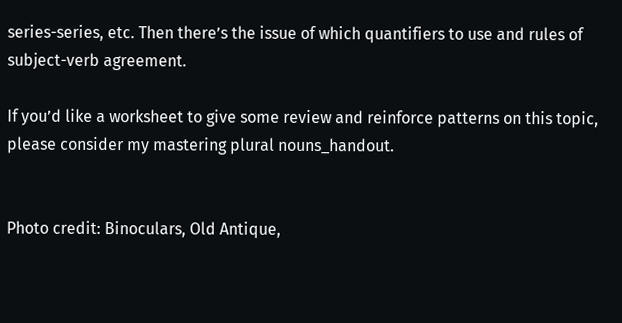series-series, etc. Then there’s the issue of which quantifiers to use and rules of subject-verb agreement.

If you’d like a worksheet to give some review and reinforce patterns on this topic, please consider my mastering plural nouns_handout.


Photo credit: Binoculars, Old Antique,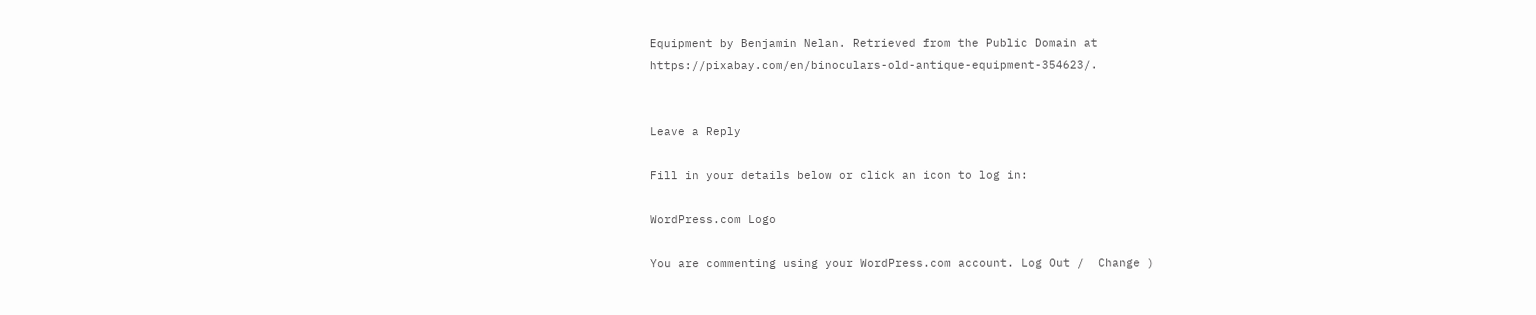Equipment by Benjamin Nelan. Retrieved from the Public Domain at https://pixabay.com/en/binoculars-old-antique-equipment-354623/.


Leave a Reply

Fill in your details below or click an icon to log in:

WordPress.com Logo

You are commenting using your WordPress.com account. Log Out /  Change )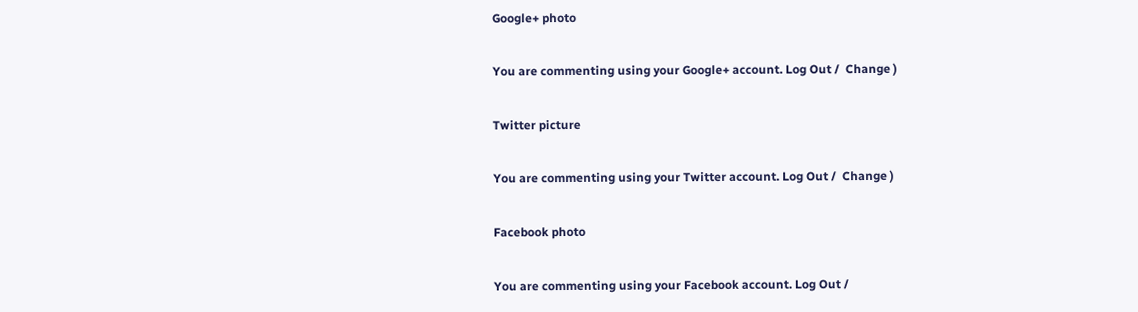Google+ photo

You are commenting using your Google+ account. Log Out /  Change )

Twitter picture

You are commenting using your Twitter account. Log Out /  Change )

Facebook photo

You are commenting using your Facebook account. Log Out /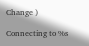Change )

Connecting to %s